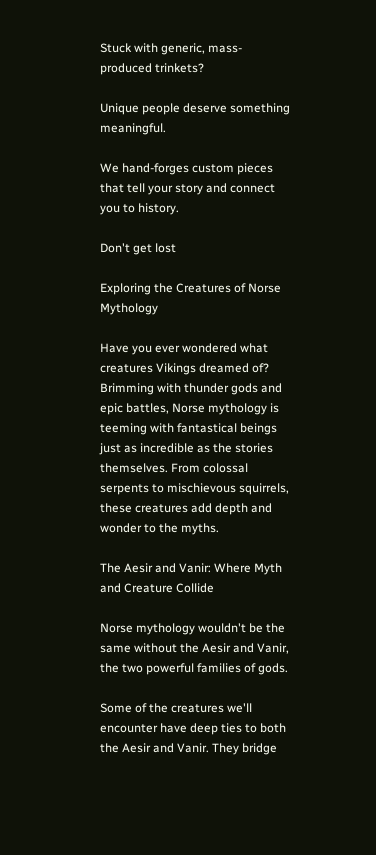Stuck with generic, mass-produced trinkets?

Unique people deserve something meaningful.

We hand-forges custom pieces that tell your story and connect you to history.

Don't get lost

Exploring the Creatures of Norse Mythology

Have you ever wondered what creatures Vikings dreamed of? Brimming with thunder gods and epic battles, Norse mythology is teeming with fantastical beings just as incredible as the stories themselves. From colossal serpents to mischievous squirrels, these creatures add depth and wonder to the myths.

The Aesir and Vanir: Where Myth and Creature Collide

Norse mythology wouldn't be the same without the Aesir and Vanir, the two powerful families of gods.

Some of the creatures we'll encounter have deep ties to both the Aesir and Vanir. They bridge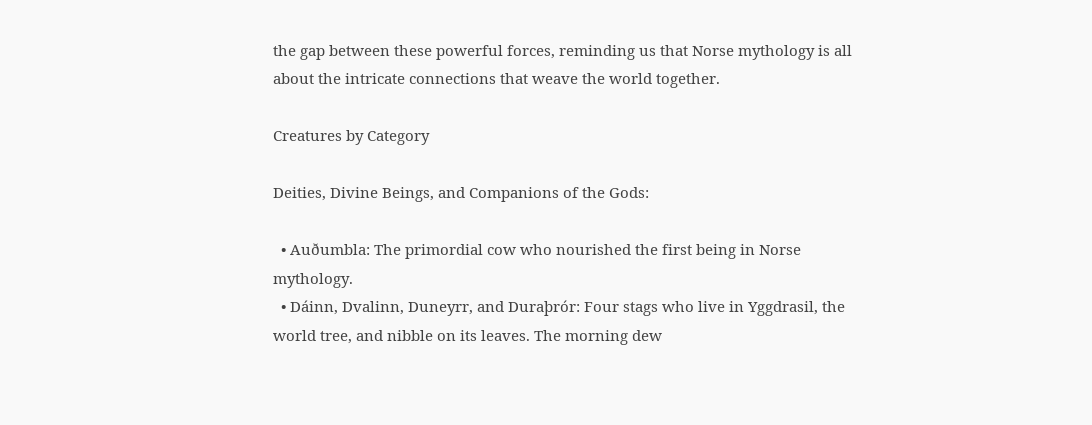the gap between these powerful forces, reminding us that Norse mythology is all about the intricate connections that weave the world together.

Creatures by Category

Deities, Divine Beings, and Companions of the Gods:

  • Auðumbla: The primordial cow who nourished the first being in Norse mythology.
  • Dáinn, Dvalinn, Duneyrr, and Duraþrór: Four stags who live in Yggdrasil, the world tree, and nibble on its leaves. The morning dew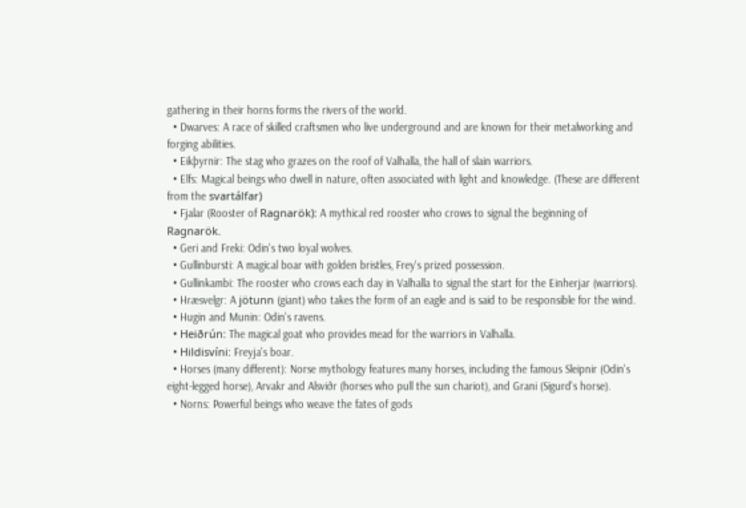gathering in their horns forms the rivers of the world.
  • Dwarves: A race of skilled craftsmen who live underground and are known for their metalworking and forging abilities.
  • Eikþyrnir: The stag who grazes on the roof of Valhalla, the hall of slain warriors.
  • Elfs: Magical beings who dwell in nature, often associated with light and knowledge. (These are different from the svartálfar)
  • Fjalar (Rooster of Ragnarök): A mythical red rooster who crows to signal the beginning of Ragnarök.
  • Geri and Freki: Odin's two loyal wolves.
  • Gullinbursti: A magical boar with golden bristles, Frey's prized possession.
  • Gullinkambi: The rooster who crows each day in Valhalla to signal the start for the Einherjar (warriors).
  • Hræsvelgr: A jötunn (giant) who takes the form of an eagle and is said to be responsible for the wind.
  • Hugin and Munin: Odin's ravens.
  • Heiðrún: The magical goat who provides mead for the warriors in Valhalla.
  • Hildisvíni: Freyja's boar.
  • Horses (many different): Norse mythology features many horses, including the famous Sleipnir (Odin's eight-legged horse), Arvakr and Alsviðr (horses who pull the sun chariot), and Grani (Sigurd's horse).
  • Norns: Powerful beings who weave the fates of gods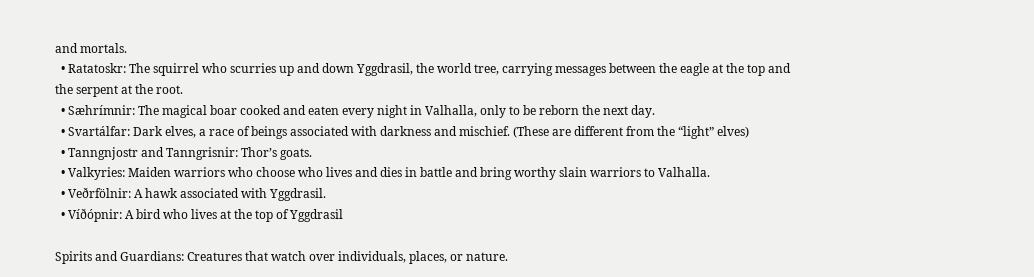and mortals.
  • Ratatoskr: The squirrel who scurries up and down Yggdrasil, the world tree, carrying messages between the eagle at the top and the serpent at the root.
  • Sæhrímnir: The magical boar cooked and eaten every night in Valhalla, only to be reborn the next day.
  • Svartálfar: Dark elves, a race of beings associated with darkness and mischief. (These are different from the “light” elves)
  • Tanngnjostr and Tanngrisnir: Thor’s goats.
  • Valkyries: Maiden warriors who choose who lives and dies in battle and bring worthy slain warriors to Valhalla.
  • Veðrfölnir: A hawk associated with Yggdrasil.
  • Víðópnir: A bird who lives at the top of Yggdrasil

Spirits and Guardians: Creatures that watch over individuals, places, or nature.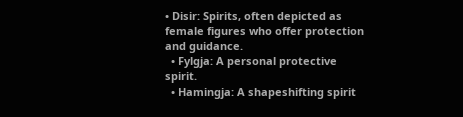• Disir: Spirits, often depicted as female figures who offer protection and guidance.
  • Fylgja: A personal protective spirit.
  • Hamingja: A shapeshifting spirit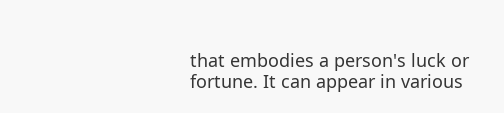that embodies a person's luck or fortune. It can appear in various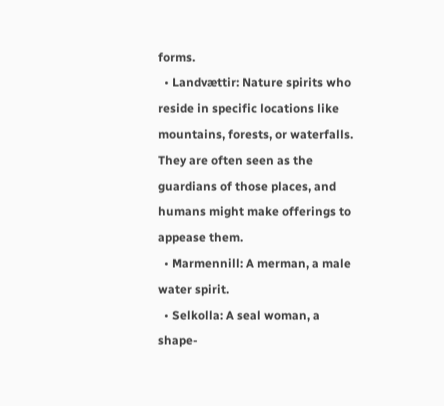forms.
  • Landvættir: Nature spirits who reside in specific locations like mountains, forests, or waterfalls. They are often seen as the guardians of those places, and humans might make offerings to appease them.
  • Marmennill: A merman, a male water spirit.
  • Selkolla: A seal woman, a shape-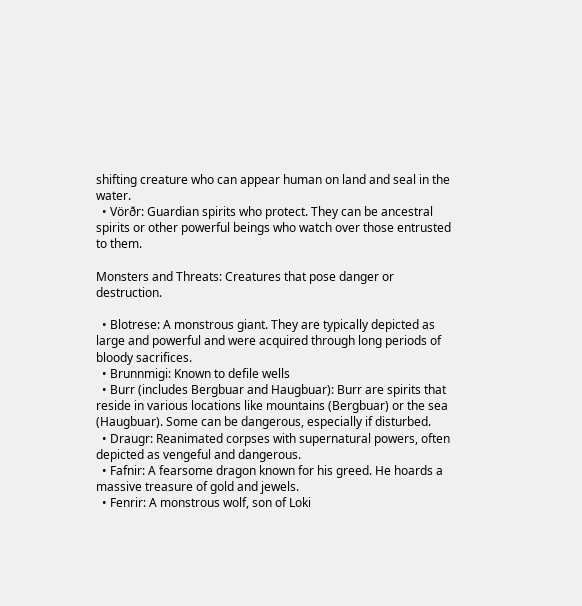shifting creature who can appear human on land and seal in the water.
  • Vörðr: Guardian spirits who protect. They can be ancestral spirits or other powerful beings who watch over those entrusted to them.

Monsters and Threats: Creatures that pose danger or destruction.

  • Blotrese: A monstrous giant. They are typically depicted as large and powerful and were acquired through long periods of bloody sacrifices.
  • Brunnmigi: Known to defile wells
  • Burr (includes Bergbuar and Haugbuar): Burr are spirits that reside in various locations like mountains (Bergbuar) or the sea (Haugbuar). Some can be dangerous, especially if disturbed.
  • Draugr: Reanimated corpses with supernatural powers, often depicted as vengeful and dangerous.
  • Fafnir: A fearsome dragon known for his greed. He hoards a massive treasure of gold and jewels.
  • Fenrir: A monstrous wolf, son of Loki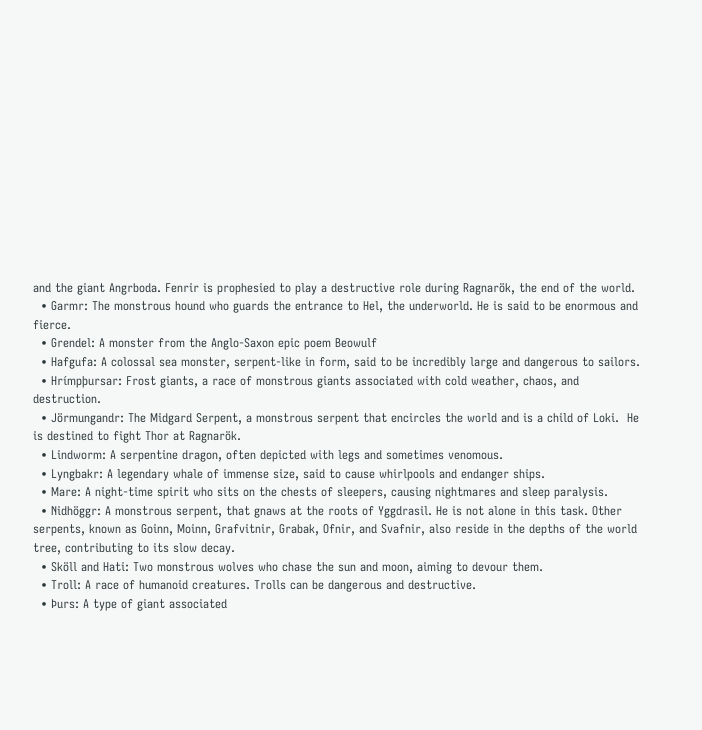and the giant Angrboda. Fenrir is prophesied to play a destructive role during Ragnarök, the end of the world.
  • Garmr: The monstrous hound who guards the entrance to Hel, the underworld. He is said to be enormous and fierce.
  • Grendel: A monster from the Anglo-Saxon epic poem Beowulf
  • Hafgufa: A colossal sea monster, serpent-like in form, said to be incredibly large and dangerous to sailors.
  • Hrímpþursar: Frost giants, a race of monstrous giants associated with cold weather, chaos, and destruction.
  • Jörmungandr: The Midgard Serpent, a monstrous serpent that encircles the world and is a child of Loki.  He is destined to fight Thor at Ragnarök.
  • Lindworm: A serpentine dragon, often depicted with legs and sometimes venomous.
  • Lyngbakr: A legendary whale of immense size, said to cause whirlpools and endanger ships.
  • Mare: A night-time spirit who sits on the chests of sleepers, causing nightmares and sleep paralysis.
  • Nidhöggr: A monstrous serpent, that gnaws at the roots of Yggdrasil. He is not alone in this task. Other serpents, known as Goinn, Moinn, Grafvitnir, Grabak, Ofnir, and Svafnir, also reside in the depths of the world tree, contributing to its slow decay.
  • Sköll and Hati: Two monstrous wolves who chase the sun and moon, aiming to devour them.
  • Troll: A race of humanoid creatures. Trolls can be dangerous and destructive.
  • Þurs: A type of giant associated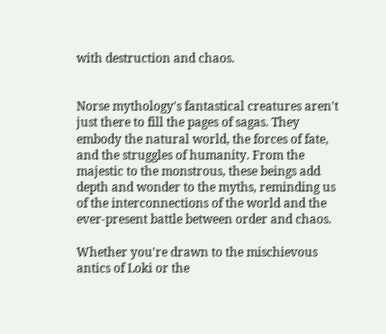with destruction and chaos.


Norse mythology's fantastical creatures aren't just there to fill the pages of sagas. They embody the natural world, the forces of fate, and the struggles of humanity. From the majestic to the monstrous, these beings add depth and wonder to the myths, reminding us of the interconnections of the world and the ever-present battle between order and chaos.

Whether you're drawn to the mischievous antics of Loki or the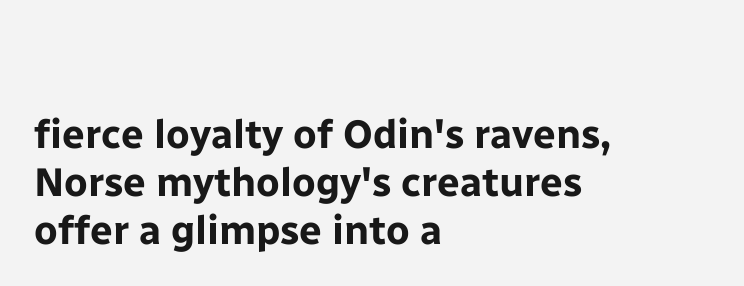fierce loyalty of Odin's ravens, Norse mythology's creatures offer a glimpse into a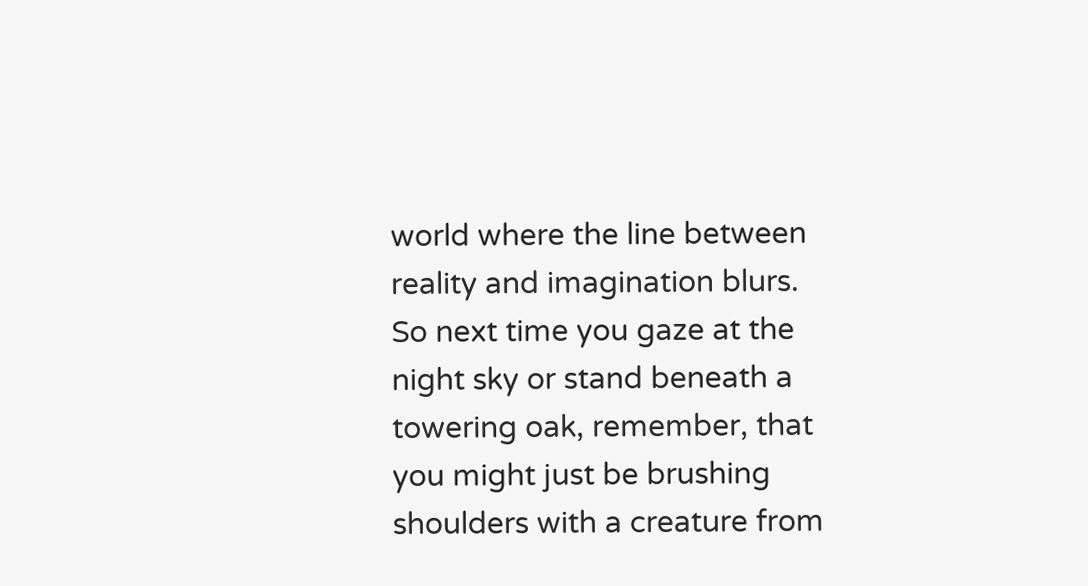world where the line between reality and imagination blurs. So next time you gaze at the night sky or stand beneath a towering oak, remember, that you might just be brushing shoulders with a creature from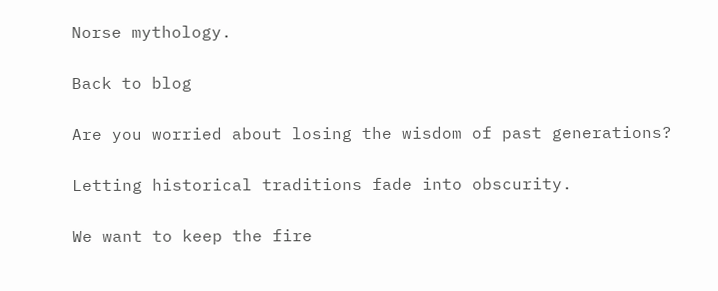Norse mythology.

Back to blog

Are you worried about losing the wisdom of past generations?

Letting historical traditions fade into obscurity.

We want to keep the fire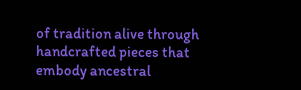of tradition alive through handcrafted pieces that embody ancestral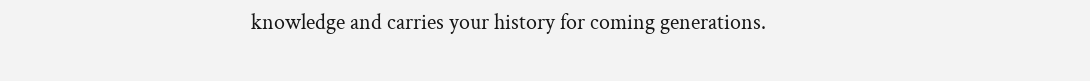knowledge and carries your history for coming generations.